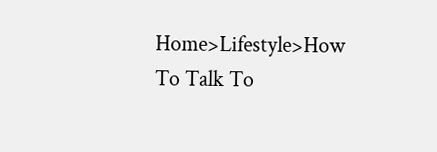Home>Lifestyle>How To Talk To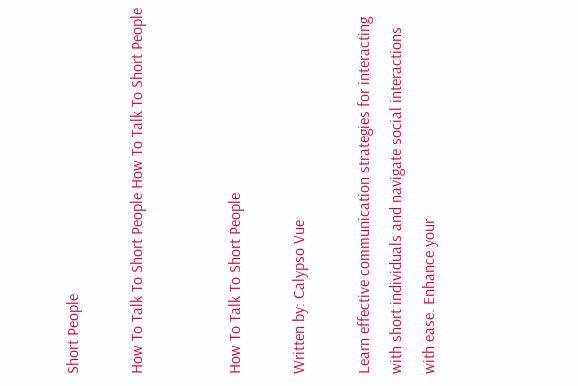Short People

How To Talk To Short People How To Talk To Short People


How To Talk To Short People

Written by: Calypso Vue

Learn effective communication strategies for interacting with short individuals and navigate social interactions with ease. Enhance your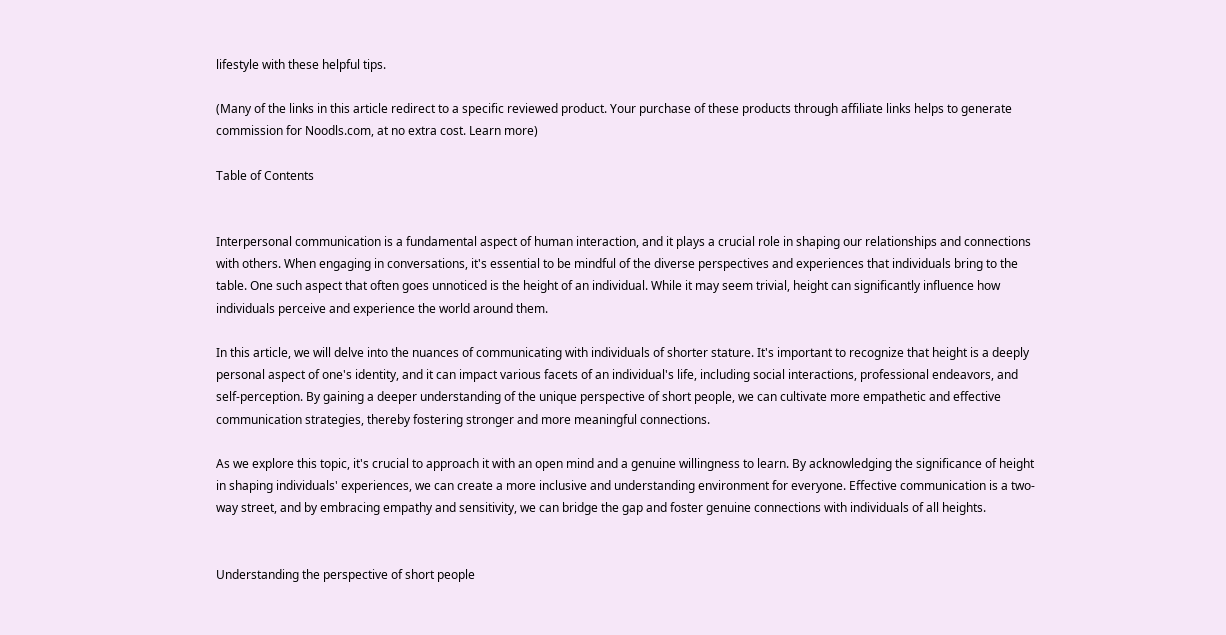lifestyle with these helpful tips.

(Many of the links in this article redirect to a specific reviewed product. Your purchase of these products through affiliate links helps to generate commission for Noodls.com, at no extra cost. Learn more)

Table of Contents


Interpersonal communication is a fundamental aspect of human interaction, and it plays a crucial role in shaping our relationships and connections with others. When engaging in conversations, it's essential to be mindful of the diverse perspectives and experiences that individuals bring to the table. One such aspect that often goes unnoticed is the height of an individual. While it may seem trivial, height can significantly influence how individuals perceive and experience the world around them.

In this article, we will delve into the nuances of communicating with individuals of shorter stature. It's important to recognize that height is a deeply personal aspect of one's identity, and it can impact various facets of an individual's life, including social interactions, professional endeavors, and self-perception. By gaining a deeper understanding of the unique perspective of short people, we can cultivate more empathetic and effective communication strategies, thereby fostering stronger and more meaningful connections.

As we explore this topic, it's crucial to approach it with an open mind and a genuine willingness to learn. By acknowledging the significance of height in shaping individuals' experiences, we can create a more inclusive and understanding environment for everyone. Effective communication is a two-way street, and by embracing empathy and sensitivity, we can bridge the gap and foster genuine connections with individuals of all heights.


Understanding the perspective of short people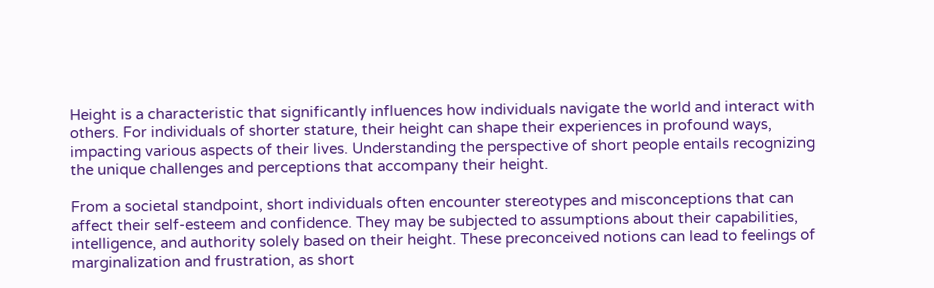Height is a characteristic that significantly influences how individuals navigate the world and interact with others. For individuals of shorter stature, their height can shape their experiences in profound ways, impacting various aspects of their lives. Understanding the perspective of short people entails recognizing the unique challenges and perceptions that accompany their height.

From a societal standpoint, short individuals often encounter stereotypes and misconceptions that can affect their self-esteem and confidence. They may be subjected to assumptions about their capabilities, intelligence, and authority solely based on their height. These preconceived notions can lead to feelings of marginalization and frustration, as short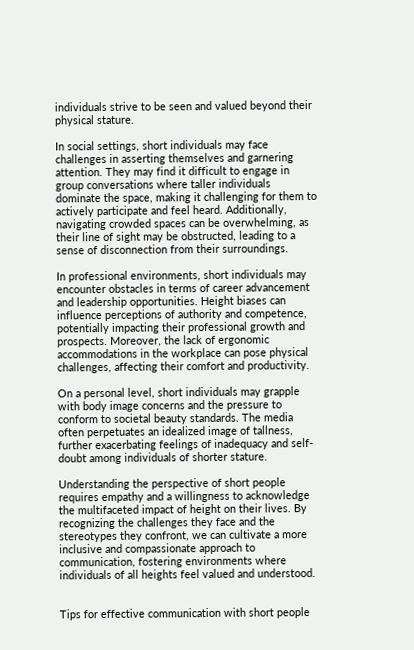individuals strive to be seen and valued beyond their physical stature.

In social settings, short individuals may face challenges in asserting themselves and garnering attention. They may find it difficult to engage in group conversations where taller individuals dominate the space, making it challenging for them to actively participate and feel heard. Additionally, navigating crowded spaces can be overwhelming, as their line of sight may be obstructed, leading to a sense of disconnection from their surroundings.

In professional environments, short individuals may encounter obstacles in terms of career advancement and leadership opportunities. Height biases can influence perceptions of authority and competence, potentially impacting their professional growth and prospects. Moreover, the lack of ergonomic accommodations in the workplace can pose physical challenges, affecting their comfort and productivity.

On a personal level, short individuals may grapple with body image concerns and the pressure to conform to societal beauty standards. The media often perpetuates an idealized image of tallness, further exacerbating feelings of inadequacy and self-doubt among individuals of shorter stature.

Understanding the perspective of short people requires empathy and a willingness to acknowledge the multifaceted impact of height on their lives. By recognizing the challenges they face and the stereotypes they confront, we can cultivate a more inclusive and compassionate approach to communication, fostering environments where individuals of all heights feel valued and understood.


Tips for effective communication with short people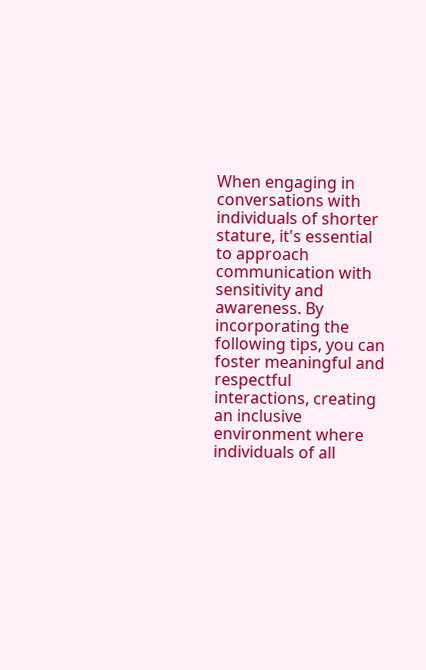When engaging in conversations with individuals of shorter stature, it's essential to approach communication with sensitivity and awareness. By incorporating the following tips, you can foster meaningful and respectful interactions, creating an inclusive environment where individuals of all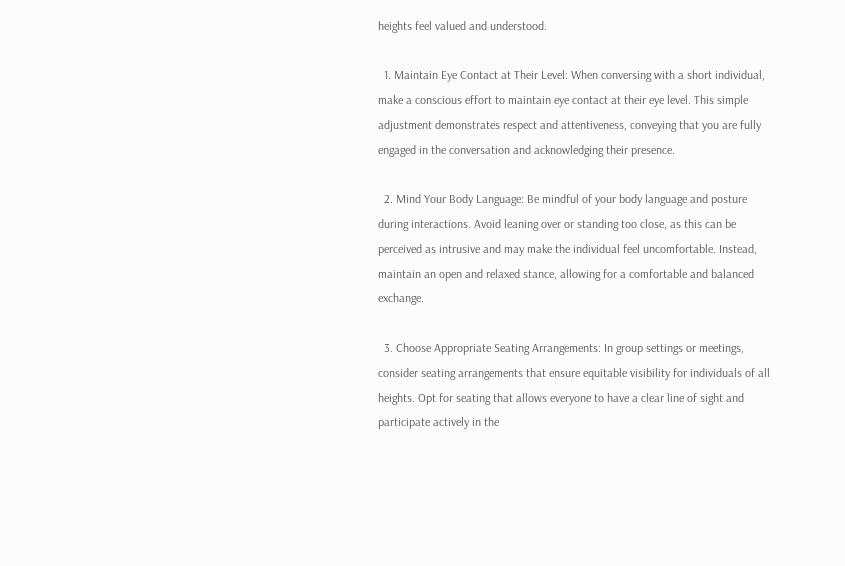heights feel valued and understood.

  1. Maintain Eye Contact at Their Level: When conversing with a short individual, make a conscious effort to maintain eye contact at their eye level. This simple adjustment demonstrates respect and attentiveness, conveying that you are fully engaged in the conversation and acknowledging their presence.

  2. Mind Your Body Language: Be mindful of your body language and posture during interactions. Avoid leaning over or standing too close, as this can be perceived as intrusive and may make the individual feel uncomfortable. Instead, maintain an open and relaxed stance, allowing for a comfortable and balanced exchange.

  3. Choose Appropriate Seating Arrangements: In group settings or meetings, consider seating arrangements that ensure equitable visibility for individuals of all heights. Opt for seating that allows everyone to have a clear line of sight and participate actively in the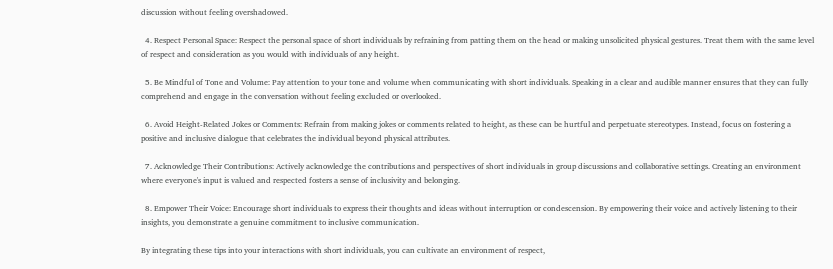discussion without feeling overshadowed.

  4. Respect Personal Space: Respect the personal space of short individuals by refraining from patting them on the head or making unsolicited physical gestures. Treat them with the same level of respect and consideration as you would with individuals of any height.

  5. Be Mindful of Tone and Volume: Pay attention to your tone and volume when communicating with short individuals. Speaking in a clear and audible manner ensures that they can fully comprehend and engage in the conversation without feeling excluded or overlooked.

  6. Avoid Height-Related Jokes or Comments: Refrain from making jokes or comments related to height, as these can be hurtful and perpetuate stereotypes. Instead, focus on fostering a positive and inclusive dialogue that celebrates the individual beyond physical attributes.

  7. Acknowledge Their Contributions: Actively acknowledge the contributions and perspectives of short individuals in group discussions and collaborative settings. Creating an environment where everyone's input is valued and respected fosters a sense of inclusivity and belonging.

  8. Empower Their Voice: Encourage short individuals to express their thoughts and ideas without interruption or condescension. By empowering their voice and actively listening to their insights, you demonstrate a genuine commitment to inclusive communication.

By integrating these tips into your interactions with short individuals, you can cultivate an environment of respect,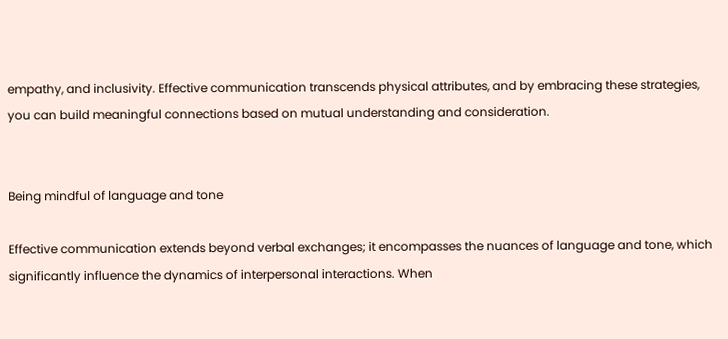empathy, and inclusivity. Effective communication transcends physical attributes, and by embracing these strategies, you can build meaningful connections based on mutual understanding and consideration.


Being mindful of language and tone

Effective communication extends beyond verbal exchanges; it encompasses the nuances of language and tone, which significantly influence the dynamics of interpersonal interactions. When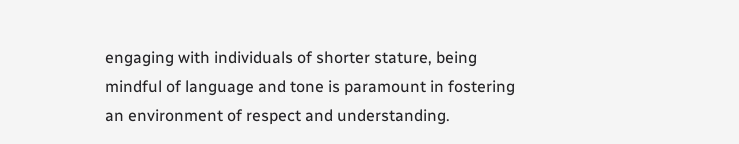engaging with individuals of shorter stature, being mindful of language and tone is paramount in fostering an environment of respect and understanding.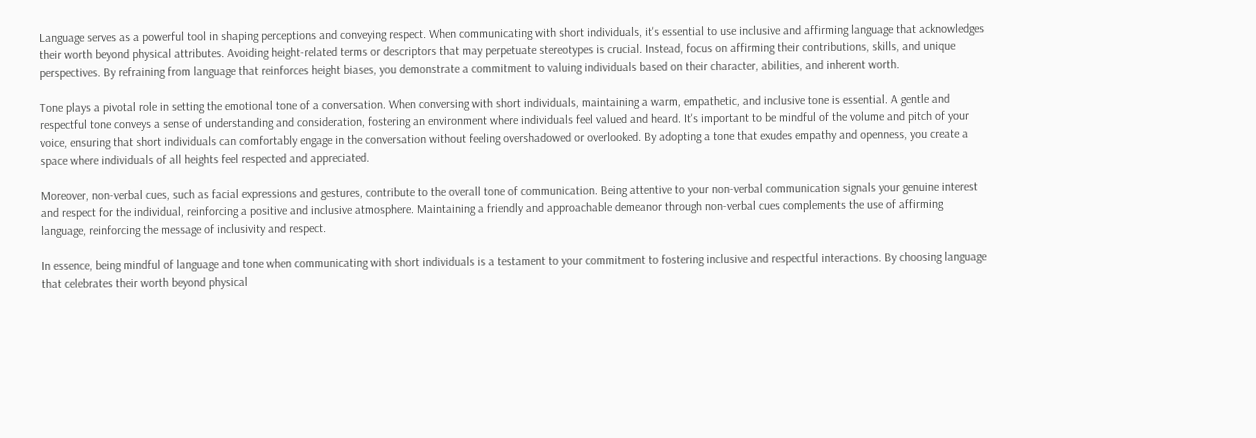Language serves as a powerful tool in shaping perceptions and conveying respect. When communicating with short individuals, it's essential to use inclusive and affirming language that acknowledges their worth beyond physical attributes. Avoiding height-related terms or descriptors that may perpetuate stereotypes is crucial. Instead, focus on affirming their contributions, skills, and unique perspectives. By refraining from language that reinforces height biases, you demonstrate a commitment to valuing individuals based on their character, abilities, and inherent worth.

Tone plays a pivotal role in setting the emotional tone of a conversation. When conversing with short individuals, maintaining a warm, empathetic, and inclusive tone is essential. A gentle and respectful tone conveys a sense of understanding and consideration, fostering an environment where individuals feel valued and heard. It's important to be mindful of the volume and pitch of your voice, ensuring that short individuals can comfortably engage in the conversation without feeling overshadowed or overlooked. By adopting a tone that exudes empathy and openness, you create a space where individuals of all heights feel respected and appreciated.

Moreover, non-verbal cues, such as facial expressions and gestures, contribute to the overall tone of communication. Being attentive to your non-verbal communication signals your genuine interest and respect for the individual, reinforcing a positive and inclusive atmosphere. Maintaining a friendly and approachable demeanor through non-verbal cues complements the use of affirming language, reinforcing the message of inclusivity and respect.

In essence, being mindful of language and tone when communicating with short individuals is a testament to your commitment to fostering inclusive and respectful interactions. By choosing language that celebrates their worth beyond physical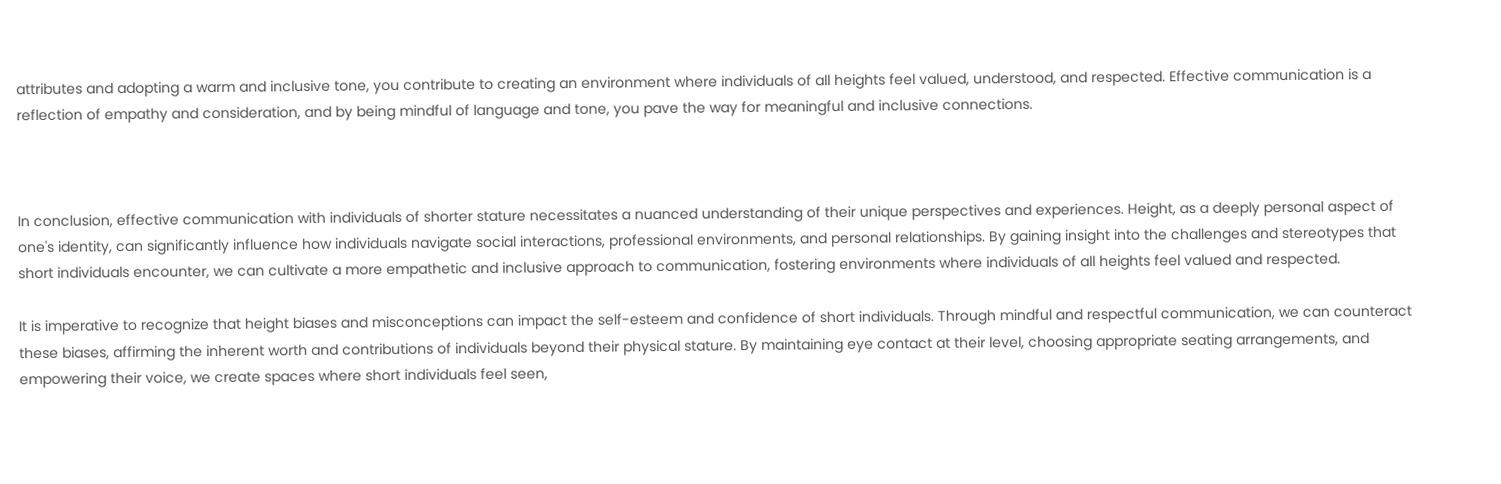attributes and adopting a warm and inclusive tone, you contribute to creating an environment where individuals of all heights feel valued, understood, and respected. Effective communication is a reflection of empathy and consideration, and by being mindful of language and tone, you pave the way for meaningful and inclusive connections.



In conclusion, effective communication with individuals of shorter stature necessitates a nuanced understanding of their unique perspectives and experiences. Height, as a deeply personal aspect of one's identity, can significantly influence how individuals navigate social interactions, professional environments, and personal relationships. By gaining insight into the challenges and stereotypes that short individuals encounter, we can cultivate a more empathetic and inclusive approach to communication, fostering environments where individuals of all heights feel valued and respected.

It is imperative to recognize that height biases and misconceptions can impact the self-esteem and confidence of short individuals. Through mindful and respectful communication, we can counteract these biases, affirming the inherent worth and contributions of individuals beyond their physical stature. By maintaining eye contact at their level, choosing appropriate seating arrangements, and empowering their voice, we create spaces where short individuals feel seen,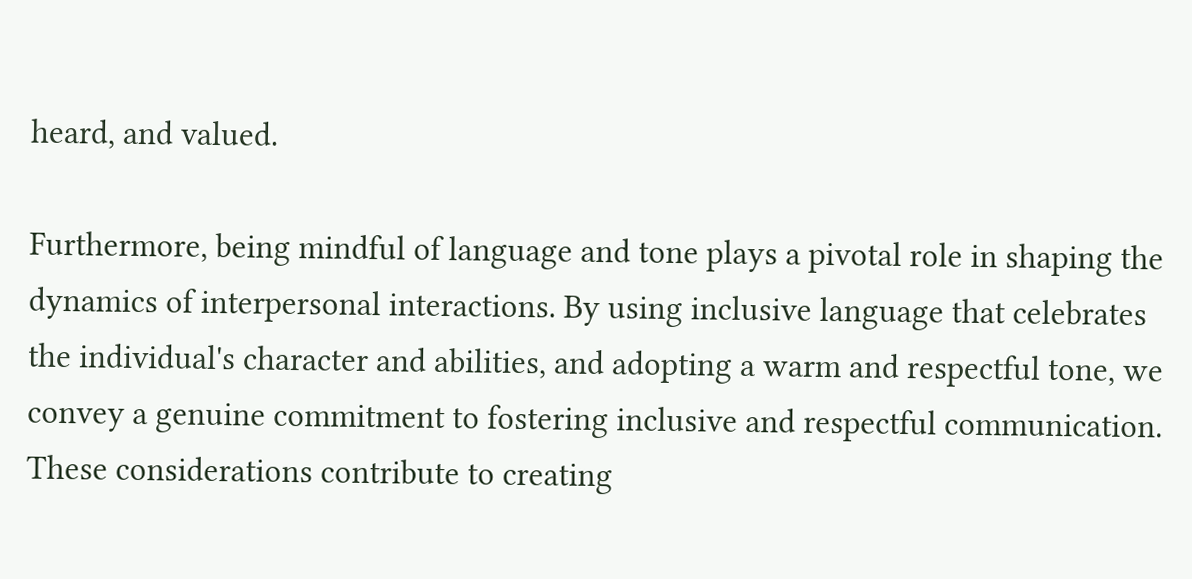heard, and valued.

Furthermore, being mindful of language and tone plays a pivotal role in shaping the dynamics of interpersonal interactions. By using inclusive language that celebrates the individual's character and abilities, and adopting a warm and respectful tone, we convey a genuine commitment to fostering inclusive and respectful communication. These considerations contribute to creating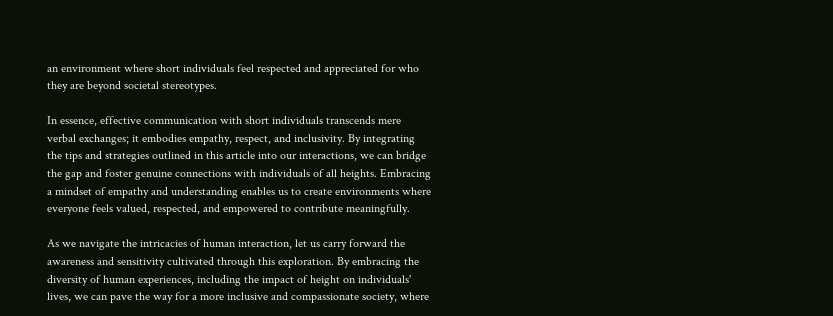an environment where short individuals feel respected and appreciated for who they are beyond societal stereotypes.

In essence, effective communication with short individuals transcends mere verbal exchanges; it embodies empathy, respect, and inclusivity. By integrating the tips and strategies outlined in this article into our interactions, we can bridge the gap and foster genuine connections with individuals of all heights. Embracing a mindset of empathy and understanding enables us to create environments where everyone feels valued, respected, and empowered to contribute meaningfully.

As we navigate the intricacies of human interaction, let us carry forward the awareness and sensitivity cultivated through this exploration. By embracing the diversity of human experiences, including the impact of height on individuals' lives, we can pave the way for a more inclusive and compassionate society, where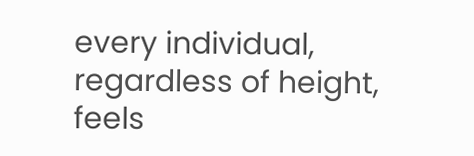every individual, regardless of height, feels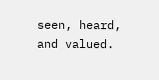seen, heard, and valued.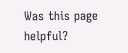Was this page helpful?